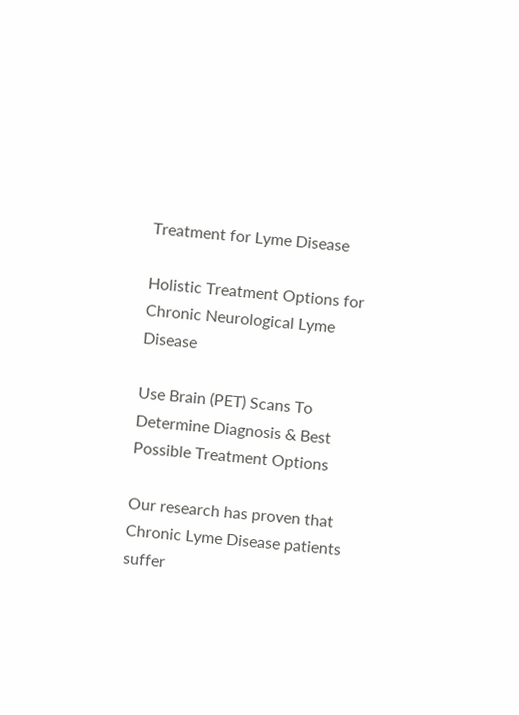Treatment for Lyme Disease

Holistic Treatment Options for Chronic Neurological Lyme Disease

Use Brain (PET) Scans To Determine Diagnosis & Best Possible Treatment Options

Our research has proven that Chronic Lyme Disease patients suffer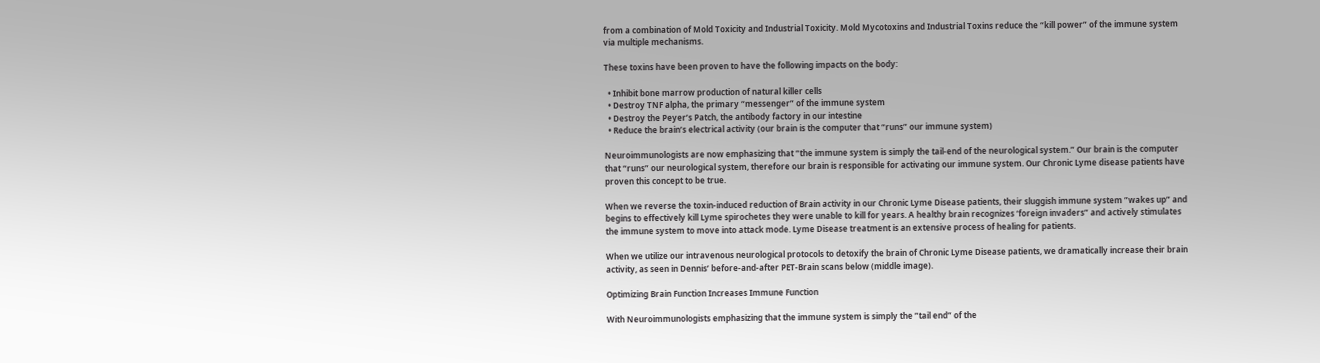from a combination of Mold Toxicity and Industrial Toxicity. Mold Mycotoxins and Industrial Toxins reduce the “kill power” of the immune system via multiple mechanisms.

These toxins have been proven to have the following impacts on the body:

  • Inhibit bone marrow production of natural killer cells
  • Destroy TNF alpha, the primary “messenger” of the immune system
  • Destroy the Peyer’s Patch, the antibody factory in our intestine
  • Reduce the brain’s electrical activity (our brain is the computer that “runs” our immune system)

Neuroimmunologists are now emphasizing that “the immune system is simply the tail-end of the neurological system.” Our brain is the computer that “runs” our neurological system, therefore our brain is responsible for activating our immune system. Our Chronic Lyme disease patients have proven this concept to be true.

When we reverse the toxin-induced reduction of Brain activity in our Chronic Lyme Disease patients, their sluggish immune system ”wakes up” and begins to effectively kill Lyme spirochetes they were unable to kill for years. A healthy brain recognizes ‘foreign invaders” and actively stimulates the immune system to move into attack mode. Lyme Disease treatment is an extensive process of healing for patients.

When we utilize our intravenous neurological protocols to detoxify the brain of Chronic Lyme Disease patients, we dramatically increase their brain activity, as seen in Dennis’ before-and-after PET-Brain scans below (middle image).

Optimizing Brain Function Increases Immune Function

With Neuroimmunologists emphasizing that the immune system is simply the ”tail end” of the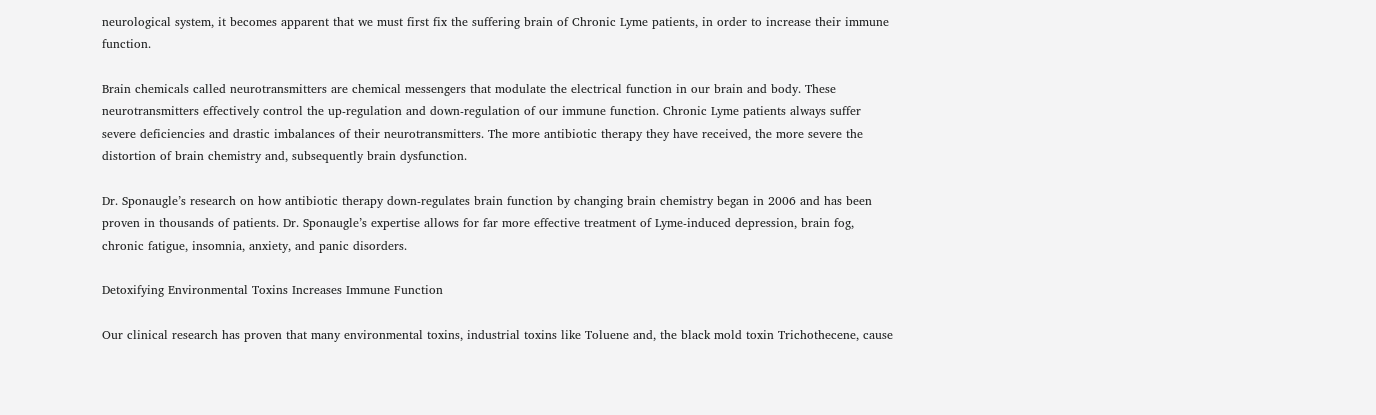neurological system, it becomes apparent that we must first fix the suffering brain of Chronic Lyme patients, in order to increase their immune function.

Brain chemicals called neurotransmitters are chemical messengers that modulate the electrical function in our brain and body. These neurotransmitters effectively control the up-regulation and down-regulation of our immune function. Chronic Lyme patients always suffer severe deficiencies and drastic imbalances of their neurotransmitters. The more antibiotic therapy they have received, the more severe the distortion of brain chemistry and, subsequently brain dysfunction.

Dr. Sponaugle’s research on how antibiotic therapy down-regulates brain function by changing brain chemistry began in 2006 and has been proven in thousands of patients. Dr. Sponaugle’s expertise allows for far more effective treatment of Lyme-induced depression, brain fog, chronic fatigue, insomnia, anxiety, and panic disorders.

Detoxifying Environmental Toxins Increases Immune Function

Our clinical research has proven that many environmental toxins, industrial toxins like Toluene and, the black mold toxin Trichothecene, cause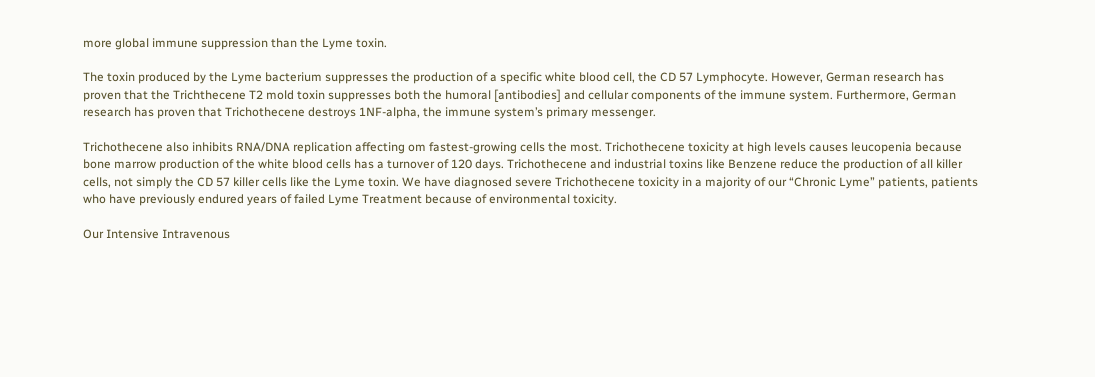more global immune suppression than the Lyme toxin.

The toxin produced by the Lyme bacterium suppresses the production of a specific white blood cell, the CD 57 Lymphocyte. However, German research has proven that the Trichthecene T2 mold toxin suppresses both the humoral [antibodies] and cellular components of the immune system. Furthermore, German research has proven that Trichothecene destroys 1NF-alpha, the immune system’s primary messenger.

Trichothecene also inhibits RNA/DNA replication affecting om fastest-growing cells the most. Trichothecene toxicity at high levels causes leucopenia because bone marrow production of the white blood cells has a turnover of 120 days. Trichothecene and industrial toxins like Benzene reduce the production of all killer cells, not simply the CD 57 killer cells like the Lyme toxin. We have diagnosed severe Trichothecene toxicity in a majority of our “Chronic Lyme” patients, patients who have previously endured years of failed Lyme Treatment because of environmental toxicity.

Our Intensive Intravenous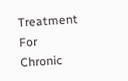Treatment For Chronic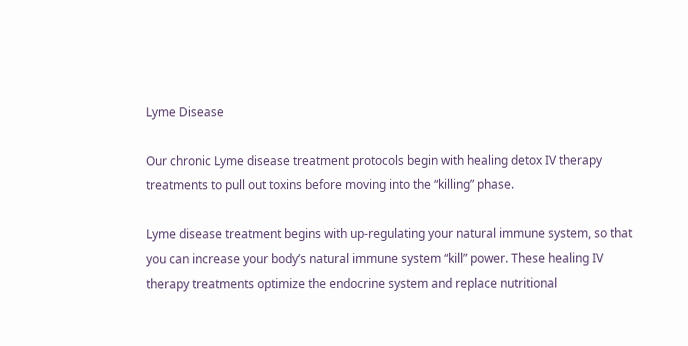Lyme Disease

Our chronic Lyme disease treatment protocols begin with healing detox IV therapy treatments to pull out toxins before moving into the “killing” phase.

Lyme disease treatment begins with up-regulating your natural immune system, so that you can increase your body’s natural immune system “kill” power. These healing IV therapy treatments optimize the endocrine system and replace nutritional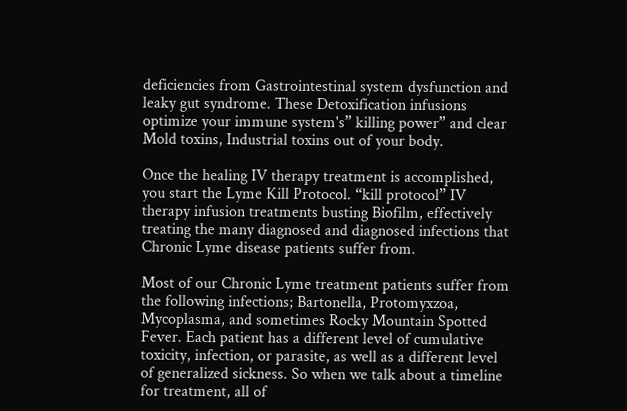deficiencies from Gastrointestinal system dysfunction and leaky gut syndrome. These Detoxification infusions optimize your immune system's” killing power” and clear Mold toxins, Industrial toxins out of your body.

Once the healing IV therapy treatment is accomplished, you start the Lyme Kill Protocol. “kill protocol” IV therapy infusion treatments busting Biofilm, effectively treating the many diagnosed and diagnosed infections that Chronic Lyme disease patients suffer from.

Most of our Chronic Lyme treatment patients suffer from the following infections; Bartonella, Protomyxzoa, Mycoplasma, and sometimes Rocky Mountain Spotted Fever. Each patient has a different level of cumulative toxicity, infection, or parasite, as well as a different level of generalized sickness. So when we talk about a timeline for treatment, all of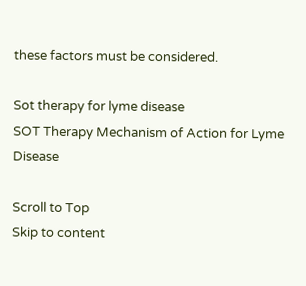these factors must be considered.

Sot therapy for lyme disease
SOT Therapy Mechanism of Action for Lyme Disease

Scroll to Top
Skip to content